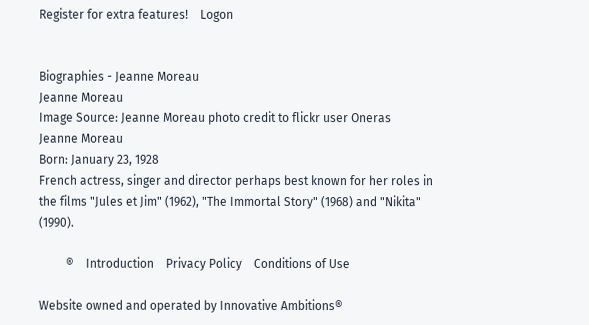Register for extra features!    Logon


Biographies - Jeanne Moreau
Jeanne Moreau
Image Source: Jeanne Moreau photo credit to flickr user Oneras
Jeanne Moreau
Born: January 23, 1928
French actress, singer and director perhaps best known for her roles in the films "Jules et Jim" (1962), "The Immortal Story" (1968) and "Nikita" (1990).

         ®    Introduction    Privacy Policy    Conditions of Use

Website owned and operated by Innovative Ambitions®